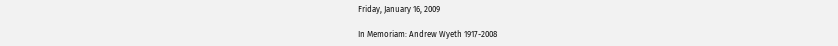Friday, January 16, 2009

In Memoriam: Andrew Wyeth 1917-2008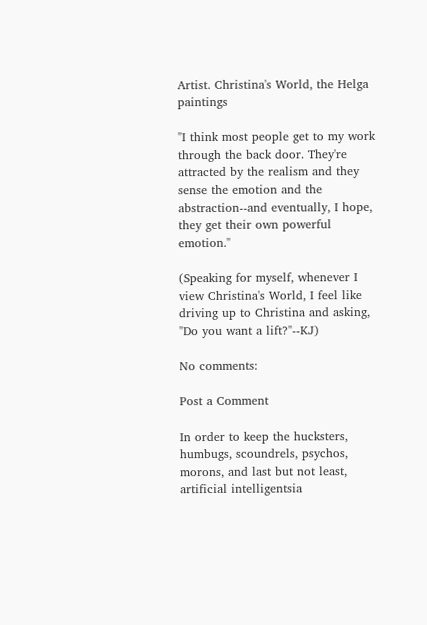Artist. Christina's World, the Helga paintings

"I think most people get to my work through the back door. They're attracted by the realism and they sense the emotion and the abstraction--and eventually, I hope, they get their own powerful emotion."

(Speaking for myself, whenever I view Christina's World, I feel like driving up to Christina and asking, "Do you want a lift?"--KJ)

No comments:

Post a Comment

In order to keep the hucksters, humbugs, scoundrels, psychos, morons, and last but not least, artificial intelligentsia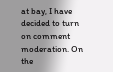at bay, I have decided to turn on comment moderation. On the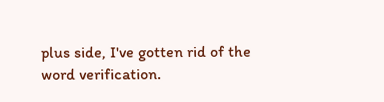plus side, I've gotten rid of the word verification.